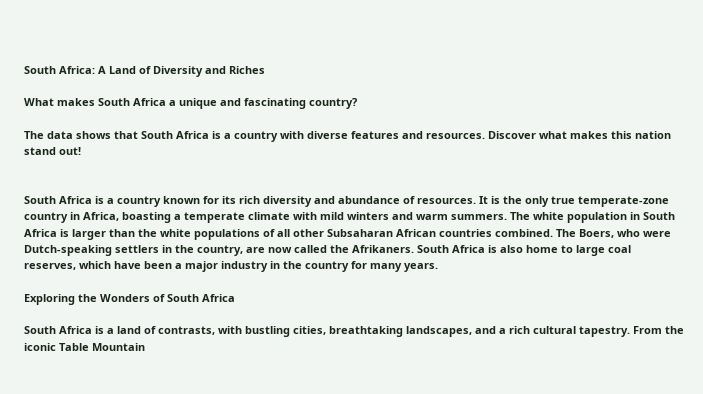South Africa: A Land of Diversity and Riches

What makes South Africa a unique and fascinating country?

The data shows that South Africa is a country with diverse features and resources. Discover what makes this nation stand out!


South Africa is a country known for its rich diversity and abundance of resources. It is the only true temperate-zone country in Africa, boasting a temperate climate with mild winters and warm summers. The white population in South Africa is larger than the white populations of all other Subsaharan African countries combined. The Boers, who were Dutch-speaking settlers in the country, are now called the Afrikaners. South Africa is also home to large coal reserves, which have been a major industry in the country for many years.

Exploring the Wonders of South Africa

South Africa is a land of contrasts, with bustling cities, breathtaking landscapes, and a rich cultural tapestry. From the iconic Table Mountain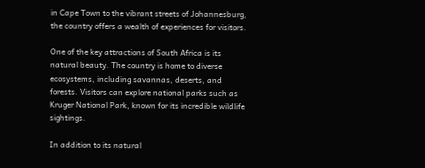in Cape Town to the vibrant streets of Johannesburg, the country offers a wealth of experiences for visitors.

One of the key attractions of South Africa is its natural beauty. The country is home to diverse ecosystems, including savannas, deserts, and forests. Visitors can explore national parks such as Kruger National Park, known for its incredible wildlife sightings.

In addition to its natural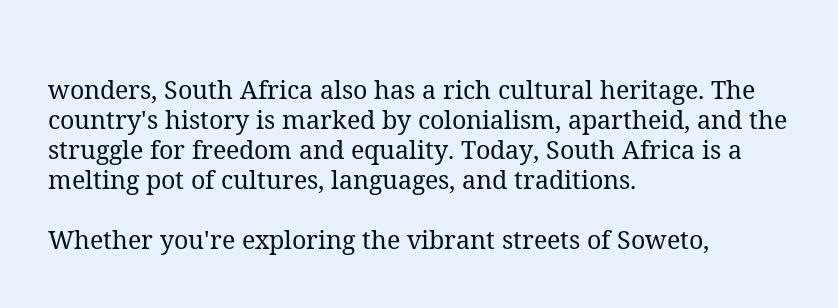wonders, South Africa also has a rich cultural heritage. The country's history is marked by colonialism, apartheid, and the struggle for freedom and equality. Today, South Africa is a melting pot of cultures, languages, and traditions.

Whether you're exploring the vibrant streets of Soweto,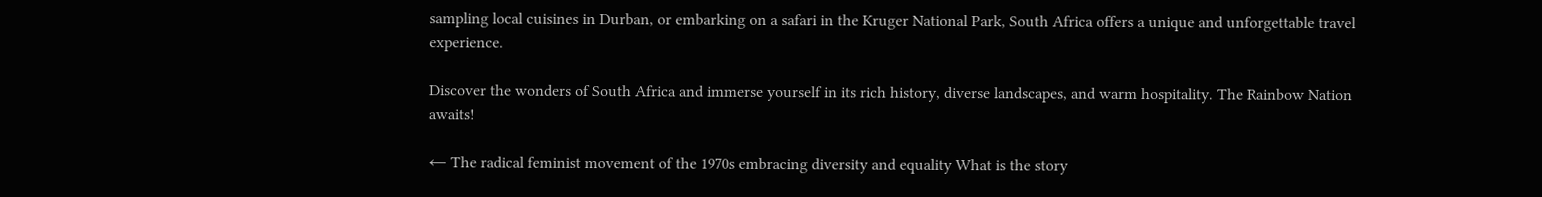sampling local cuisines in Durban, or embarking on a safari in the Kruger National Park, South Africa offers a unique and unforgettable travel experience.

Discover the wonders of South Africa and immerse yourself in its rich history, diverse landscapes, and warm hospitality. The Rainbow Nation awaits!

← The radical feminist movement of the 1970s embracing diversity and equality What is the story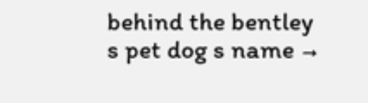behind the bentley s pet dog s name →